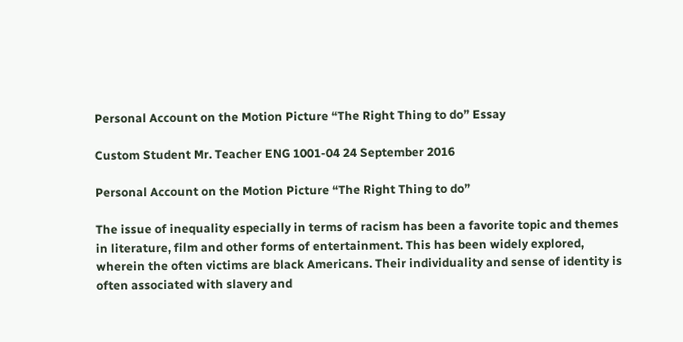Personal Account on the Motion Picture “The Right Thing to do” Essay

Custom Student Mr. Teacher ENG 1001-04 24 September 2016

Personal Account on the Motion Picture “The Right Thing to do”

The issue of inequality especially in terms of racism has been a favorite topic and themes in literature, film and other forms of entertainment. This has been widely explored, wherein the often victims are black Americans. Their individuality and sense of identity is often associated with slavery and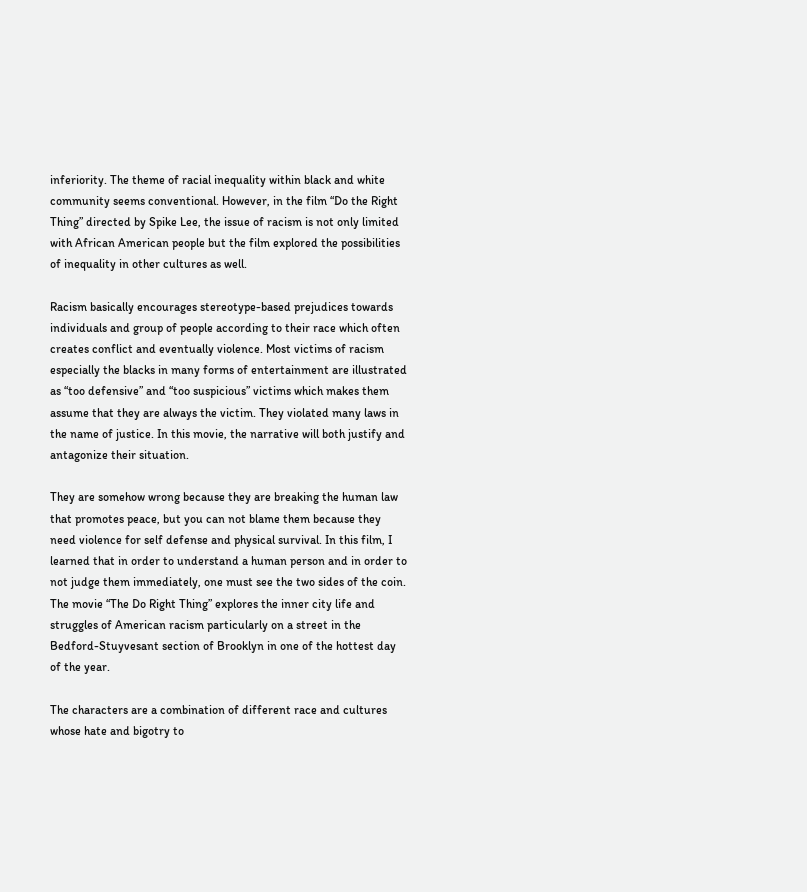inferiority. The theme of racial inequality within black and white community seems conventional. However, in the film “Do the Right Thing” directed by Spike Lee, the issue of racism is not only limited with African American people but the film explored the possibilities of inequality in other cultures as well.

Racism basically encourages stereotype-based prejudices towards individuals and group of people according to their race which often creates conflict and eventually violence. Most victims of racism especially the blacks in many forms of entertainment are illustrated as “too defensive” and “too suspicious” victims which makes them assume that they are always the victim. They violated many laws in the name of justice. In this movie, the narrative will both justify and antagonize their situation.

They are somehow wrong because they are breaking the human law that promotes peace, but you can not blame them because they need violence for self defense and physical survival. In this film, I learned that in order to understand a human person and in order to not judge them immediately, one must see the two sides of the coin. The movie “The Do Right Thing” explores the inner city life and struggles of American racism particularly on a street in the Bedford-Stuyvesant section of Brooklyn in one of the hottest day of the year.

The characters are a combination of different race and cultures whose hate and bigotry to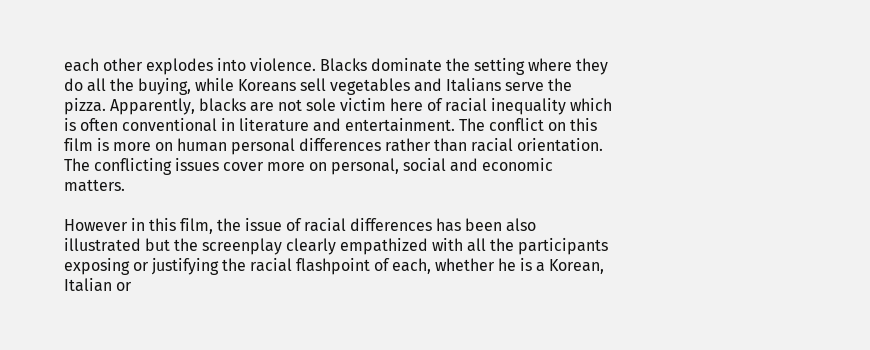each other explodes into violence. Blacks dominate the setting where they do all the buying, while Koreans sell vegetables and Italians serve the pizza. Apparently, blacks are not sole victim here of racial inequality which is often conventional in literature and entertainment. The conflict on this film is more on human personal differences rather than racial orientation. The conflicting issues cover more on personal, social and economic matters.

However in this film, the issue of racial differences has been also illustrated but the screenplay clearly empathized with all the participants exposing or justifying the racial flashpoint of each, whether he is a Korean, Italian or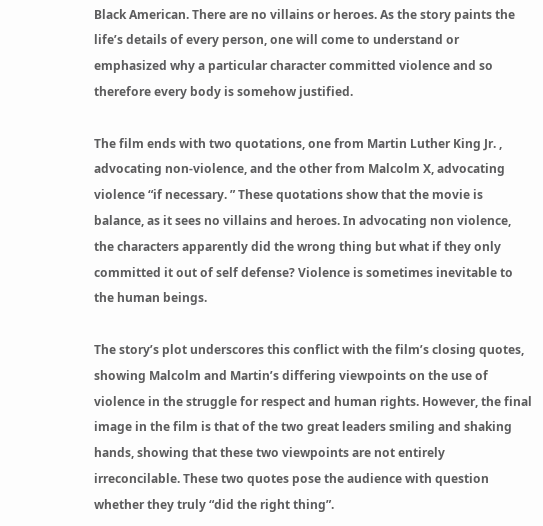Black American. There are no villains or heroes. As the story paints the life’s details of every person, one will come to understand or emphasized why a particular character committed violence and so therefore every body is somehow justified.

The film ends with two quotations, one from Martin Luther King Jr. , advocating non-violence, and the other from Malcolm X, advocating violence “if necessary. ” These quotations show that the movie is balance, as it sees no villains and heroes. In advocating non violence, the characters apparently did the wrong thing but what if they only committed it out of self defense? Violence is sometimes inevitable to the human beings.

The story’s plot underscores this conflict with the film’s closing quotes, showing Malcolm and Martin’s differing viewpoints on the use of violence in the struggle for respect and human rights. However, the final image in the film is that of the two great leaders smiling and shaking hands, showing that these two viewpoints are not entirely irreconcilable. These two quotes pose the audience with question whether they truly “did the right thing”.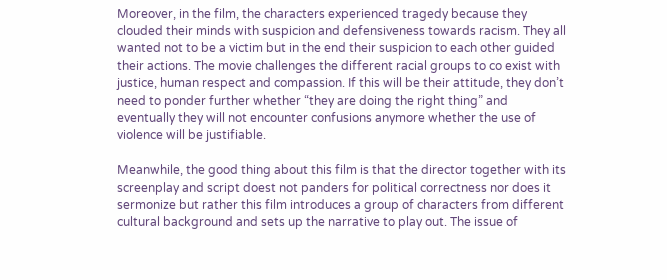Moreover, in the film, the characters experienced tragedy because they clouded their minds with suspicion and defensiveness towards racism. They all wanted not to be a victim but in the end their suspicion to each other guided their actions. The movie challenges the different racial groups to co exist with justice, human respect and compassion. If this will be their attitude, they don’t need to ponder further whether “they are doing the right thing” and eventually they will not encounter confusions anymore whether the use of violence will be justifiable.

Meanwhile, the good thing about this film is that the director together with its screenplay and script doest not panders for political correctness nor does it sermonize but rather this film introduces a group of characters from different cultural background and sets up the narrative to play out. The issue of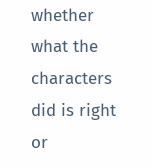whether what the characters did is right or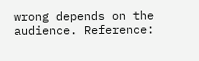wrong depends on the audience. Reference: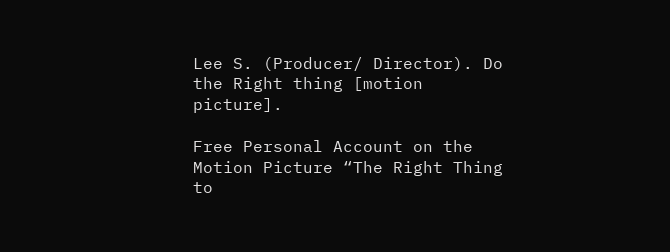Lee S. (Producer/ Director). Do the Right thing [motion picture].

Free Personal Account on the Motion Picture “The Right Thing to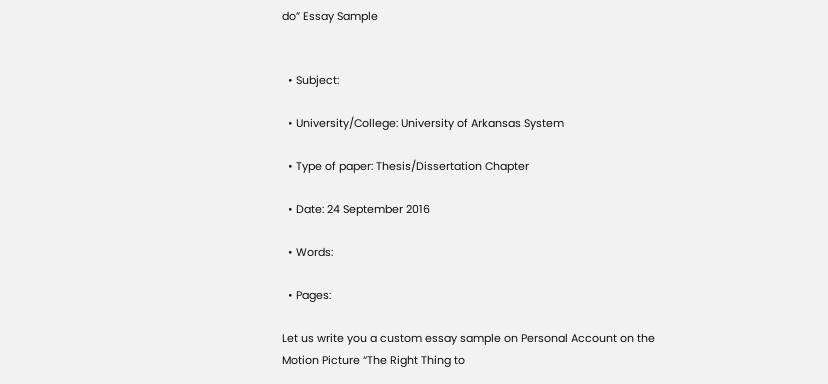do” Essay Sample


  • Subject:

  • University/College: University of Arkansas System

  • Type of paper: Thesis/Dissertation Chapter

  • Date: 24 September 2016

  • Words:

  • Pages:

Let us write you a custom essay sample on Personal Account on the Motion Picture “The Right Thing to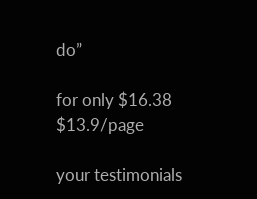do”

for only $16.38 $13.9/page

your testimonials